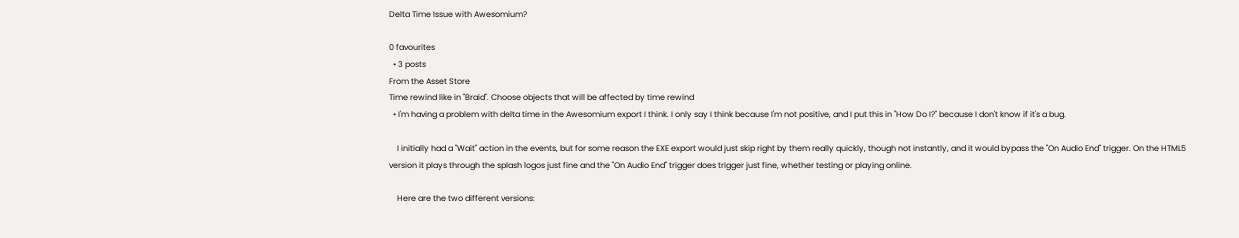Delta Time Issue with Awesomium?

0 favourites
  • 3 posts
From the Asset Store
Time rewind like in "Braid". Choose objects that will be affected by time rewind
  • I'm having a problem with delta time in the Awesomium export I think. I only say I think because I'm not positive, and I put this in "How Do I?" because I don't know if it's a bug.

    I initially had a "Wait" action in the events, but for some reason the EXE export would just skip right by them really quickly, though not instantly, and it would bypass the "On Audio End" trigger. On the HTML5 version it plays through the splash logos just fine and the "On Audio End" trigger does trigger just fine, whether testing or playing online.

    Here are the two different versions: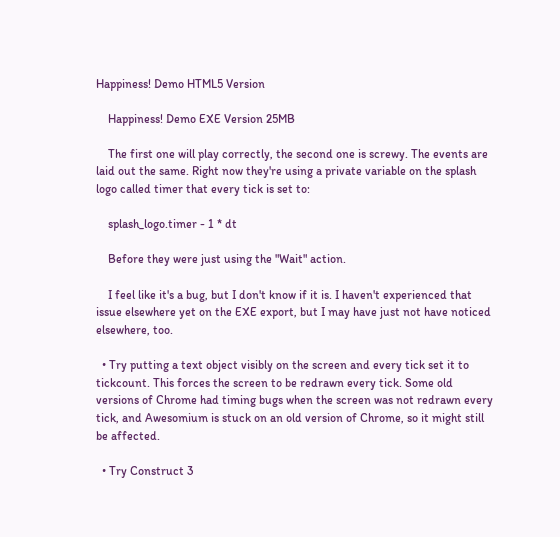Happiness! Demo HTML5 Version

    Happiness! Demo EXE Version 25MB

    The first one will play correctly, the second one is screwy. The events are laid out the same. Right now they're using a private variable on the splash logo called timer that every tick is set to:

    splash_logo.timer - 1 * dt

    Before they were just using the "Wait" action.

    I feel like it's a bug, but I don't know if it is. I haven't experienced that issue elsewhere yet on the EXE export, but I may have just not have noticed elsewhere, too.

  • Try putting a text object visibly on the screen and every tick set it to tickcount. This forces the screen to be redrawn every tick. Some old versions of Chrome had timing bugs when the screen was not redrawn every tick, and Awesomium is stuck on an old version of Chrome, so it might still be affected.

  • Try Construct 3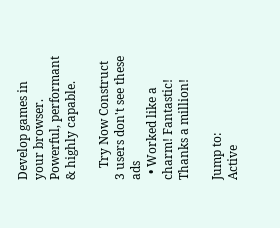Develop games in your browser. Powerful, performant & highly capable.

    Try Now Construct 3 users don't see these ads
  • Worked like a charm! Fantastic! Thanks a million!

Jump to:
Active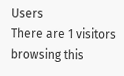Users
There are 1 visitors browsing this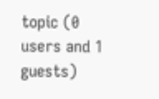topic (0 users and 1 guests)